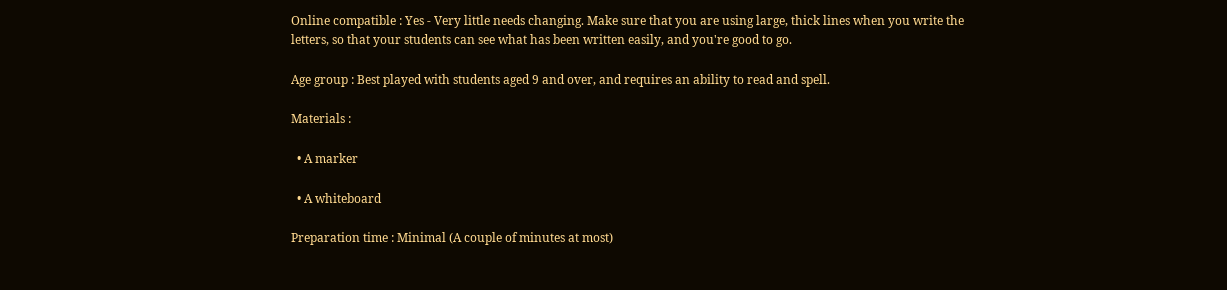Online compatible : Yes - Very little needs changing. Make sure that you are using large, thick lines when you write the letters, so that your students can see what has been written easily, and you're good to go.

Age group : Best played with students aged 9 and over, and requires an ability to read and spell.

Materials :

  • A marker

  • A whiteboard

Preparation time : Minimal (A couple of minutes at most)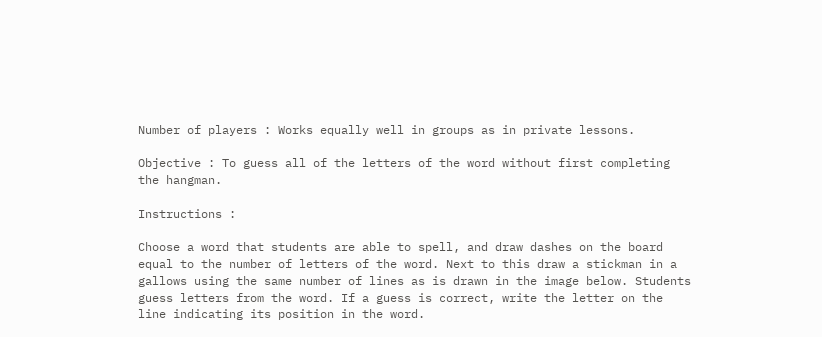Number of players : Works equally well in groups as in private lessons.

Objective : To guess all of the letters of the word without first completing the hangman.

Instructions :

Choose a word that students are able to spell, and draw dashes on the board equal to the number of letters of the word. Next to this draw a stickman in a gallows using the same number of lines as is drawn in the image below. Students guess letters from the word. If a guess is correct, write the letter on the line indicating its position in the word.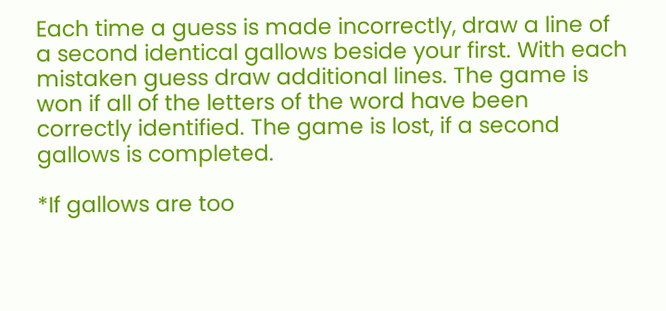Each time a guess is made incorrectly, draw a line of a second identical gallows beside your first. With each mistaken guess draw additional lines. The game is won if all of the letters of the word have been correctly identified. The game is lost, if a second gallows is completed.

*If gallows are too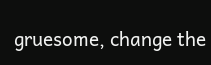gruesome, change the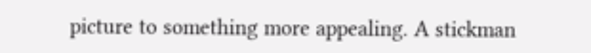picture to something more appealing. A stickman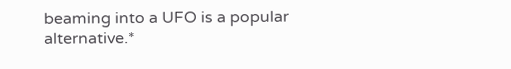beaming into a UFO is a popular alternative.*